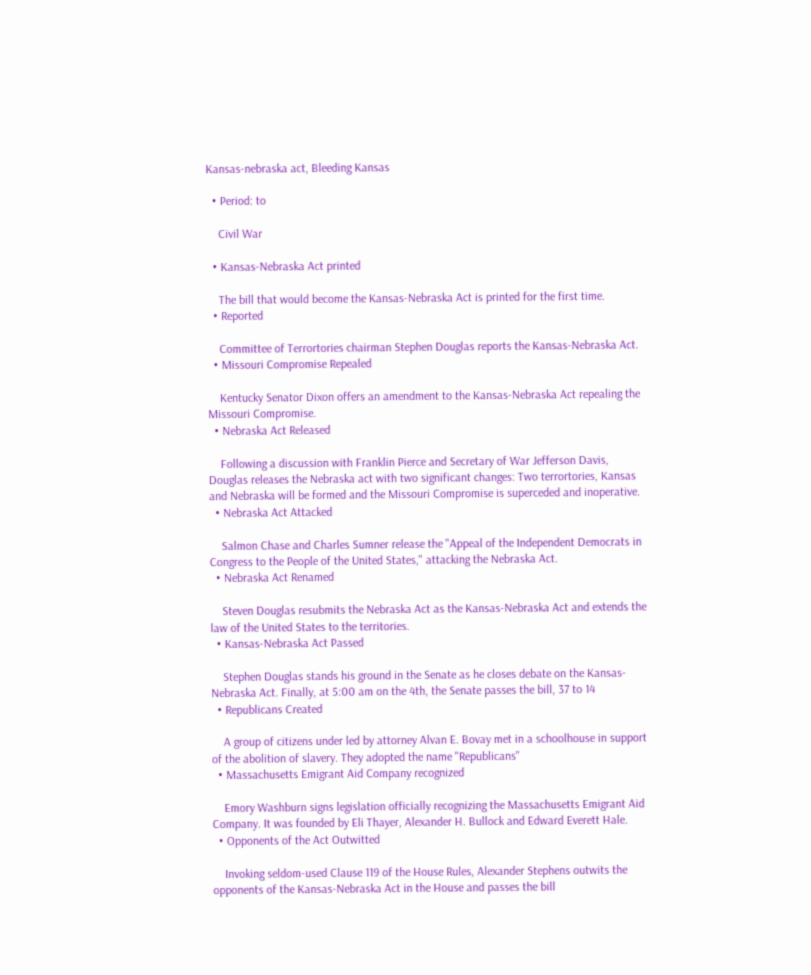Kansas-nebraska act, Bleeding Kansas

  • Period: to

    Civil War

  • Kansas-Nebraska Act printed

    The bill that would become the Kansas-Nebraska Act is printed for the first time.
  • Reported

    Committee of Terrortories chairman Stephen Douglas reports the Kansas-Nebraska Act.
  • Missouri Compromise Repealed

    Kentucky Senator Dixon offers an amendment to the Kansas-Nebraska Act repealing the Missouri Compromise.
  • Nebraska Act Released

    Following a discussion with Franklin Pierce and Secretary of War Jefferson Davis, Douglas releases the Nebraska act with two significant changes: Two terrortories, Kansas and Nebraska will be formed and the Missouri Compromise is superceded and inoperative.
  • Nebraska Act Attacked

    Salmon Chase and Charles Sumner release the "Appeal of the Independent Democrats in Congress to the People of the United States," attacking the Nebraska Act.
  • Nebraska Act Renamed

    Steven Douglas resubmits the Nebraska Act as the Kansas-Nebraska Act and extends the law of the United States to the territories.
  • Kansas-Nebraska Act Passed

    Stephen Douglas stands his ground in the Senate as he closes debate on the Kansas-Nebraska Act. Finally, at 5:00 am on the 4th, the Senate passes the bill, 37 to 14
  • Republicans Created

    A group of citizens under led by attorney Alvan E. Bovay met in a schoolhouse in support of the abolition of slavery. They adopted the name "Republicans"
  • Massachusetts Emigrant Aid Company recognized

    Emory Washburn signs legislation officially recognizing the Massachusetts Emigrant Aid Company. It was founded by Eli Thayer, Alexander H. Bullock and Edward Everett Hale.
  • Opponents of the Act Outwitted

    Invoking seldom-used Clause 119 of the House Rules, Alexander Stephens outwits the opponents of the Kansas-Nebraska Act in the House and passes the bill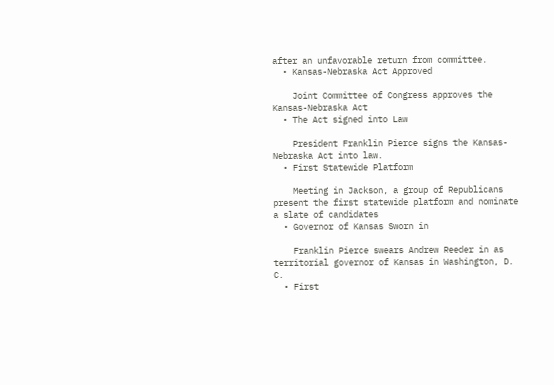after an unfavorable return from committee.
  • Kansas-Nebraska Act Approved

    Joint Committee of Congress approves the Kansas-Nebraska Act
  • The Act signed into Law

    President Franklin Pierce signs the Kansas-Nebraska Act into law.
  • First Statewide Platform

    Meeting in Jackson, a group of Republicans present the first statewide platform and nominate a slate of candidates
  • Governor of Kansas Sworn in

    Franklin Pierce swears Andrew Reeder in as territorial governor of Kansas in Washington, D. C.
  • First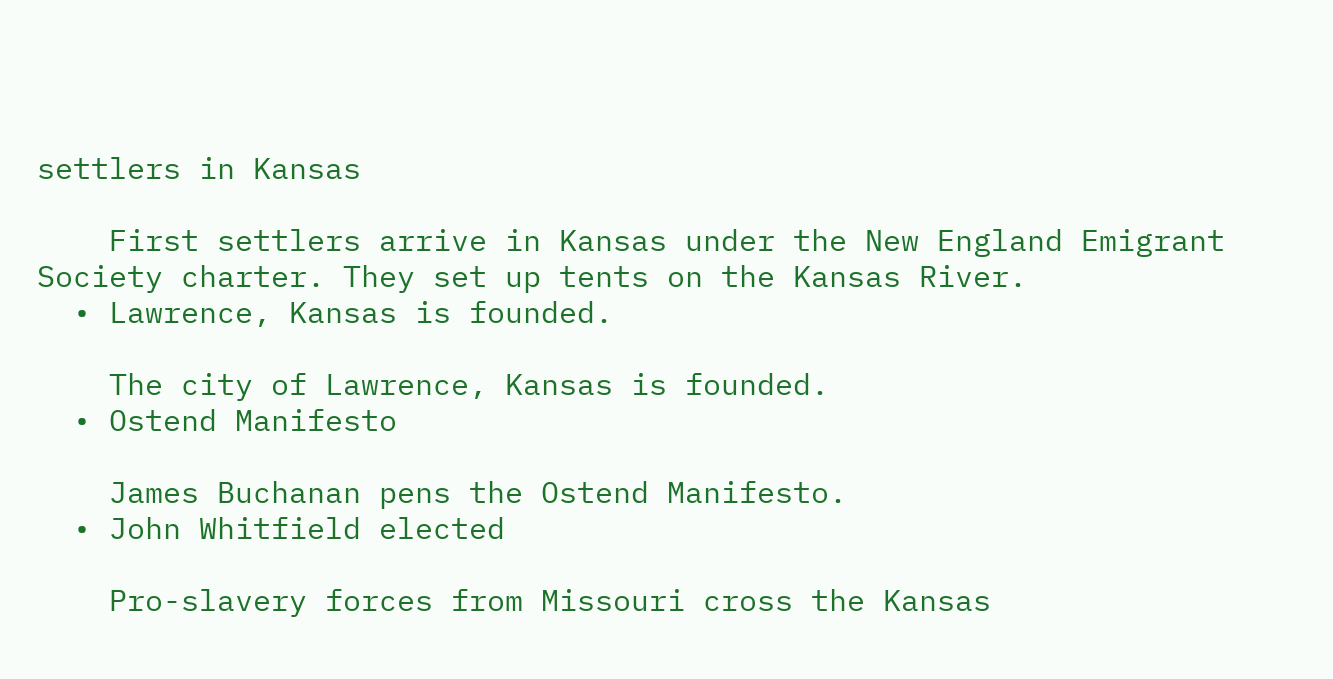settlers in Kansas

    First settlers arrive in Kansas under the New England Emigrant Society charter. They set up tents on the Kansas River.
  • Lawrence, Kansas is founded.

    The city of Lawrence, Kansas is founded.
  • Ostend Manifesto

    James Buchanan pens the Ostend Manifesto.
  • John Whitfield elected

    Pro-slavery forces from Missouri cross the Kansas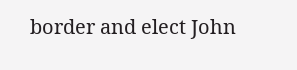border and elect John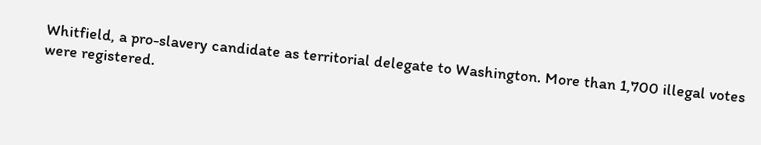Whitfield, a pro-slavery candidate as territorial delegate to Washington. More than 1,700 illegal votes were registered.